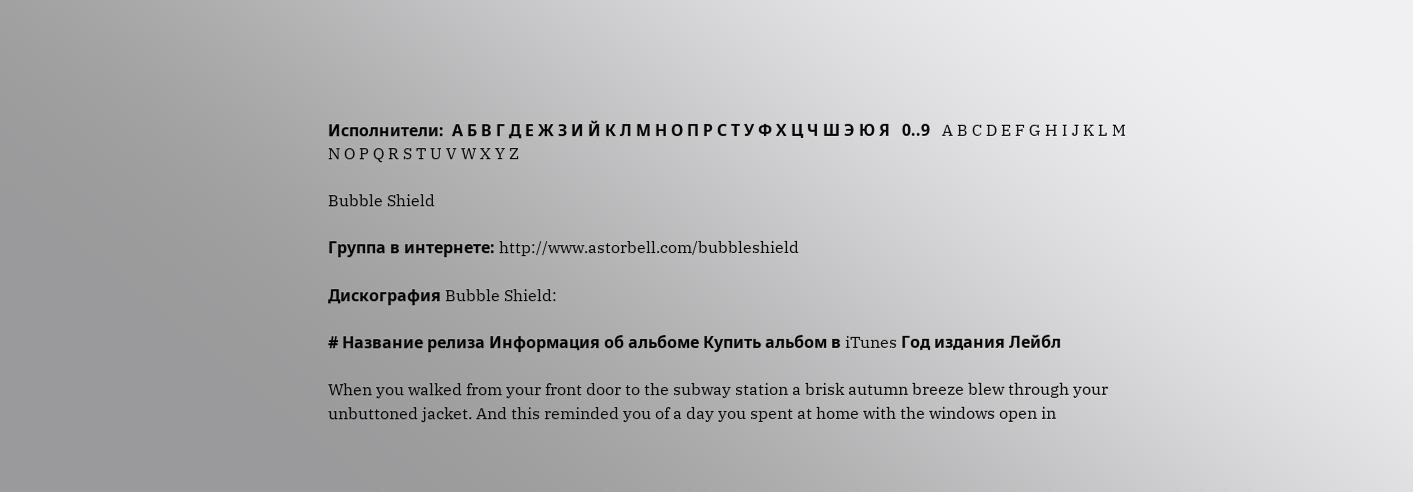Исполнители:  А Б В Г Д Е Ж З И Й К Л М Н О П Р С Т У Ф Х Ц Ч Ш Э Ю Я   0..9   A B C D E F G H I J K L M N O P Q R S T U V W X Y Z

Bubble Shield

Группа в интернете: http://www.astorbell.com/bubbleshield

Дискография Bubble Shield:

# Название релиза Информация об aльбоме Купить альбом в iTunes Год издания Лейбл

When you walked from your front door to the subway station a brisk autumn breeze blew through your unbuttoned jacket. And this reminded you of a day you spent at home with the windows open in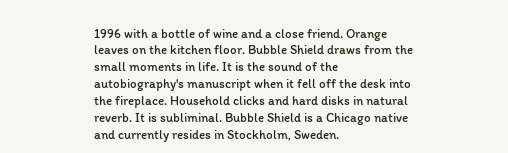1996 with a bottle of wine and a close friend. Orange leaves on the kitchen floor. Bubble Shield draws from the small moments in life. It is the sound of the autobiography's manuscript when it fell off the desk into the fireplace. Household clicks and hard disks in natural reverb. It is subliminal. Bubble Shield is a Chicago native and currently resides in Stockholm, Sweden.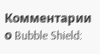Комментарии о Bubble Shield: